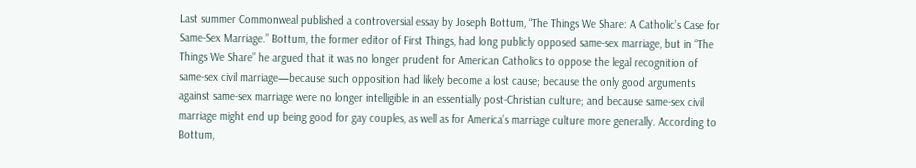Last summer Commonweal published a controversial essay by Joseph Bottum, “The Things We Share: A Catholic’s Case for Same-Sex Marriage.” Bottum, the former editor of First Things, had long publicly opposed same-sex marriage, but in “The Things We Share” he argued that it was no longer prudent for American Catholics to oppose the legal recognition of same-sex civil marriage—because such opposition had likely become a lost cause; because the only good arguments against same-sex marriage were no longer intelligible in an essentially post-Christian culture; and because same-sex civil marriage might end up being good for gay couples, as well as for America’s marriage culture more generally. According to Bottum,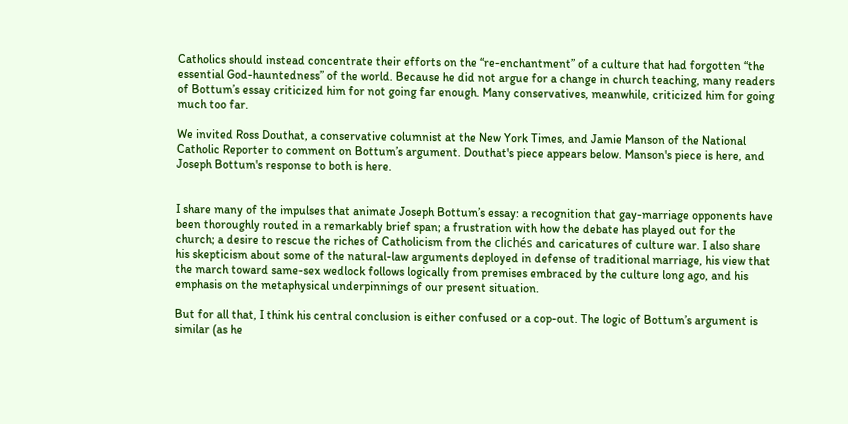Catholics should instead concentrate their efforts on the “re-enchantment” of a culture that had forgotten “the essential God-hauntedness” of the world. Because he did not argue for a change in church teaching, many readers of Bottum’s essay criticized him for not going far enough. Many conservatives, meanwhile, criticized him for going much too far.

We invited Ross Douthat, a conservative columnist at the New York Times, and Jamie Manson of the National Catholic Reporter to comment on Bottum’s argument. Douthat's piece appears below. Manson's piece is here, and Joseph Bottum's response to both is here.


I share many of the impulses that animate Joseph Bottum’s essay: a recognition that gay-marriage opponents have been thoroughly routed in a remarkably brief span; a frustration with how the debate has played out for the church; a desire to rescue the riches of Catholicism from the clichés and caricatures of culture war. I also share his skepticism about some of the natural-law arguments deployed in defense of traditional marriage, his view that the march toward same-sex wedlock follows logically from premises embraced by the culture long ago, and his emphasis on the metaphysical underpinnings of our present situation.

But for all that, I think his central conclusion is either confused or a cop-out. The logic of Bottum’s argument is similar (as he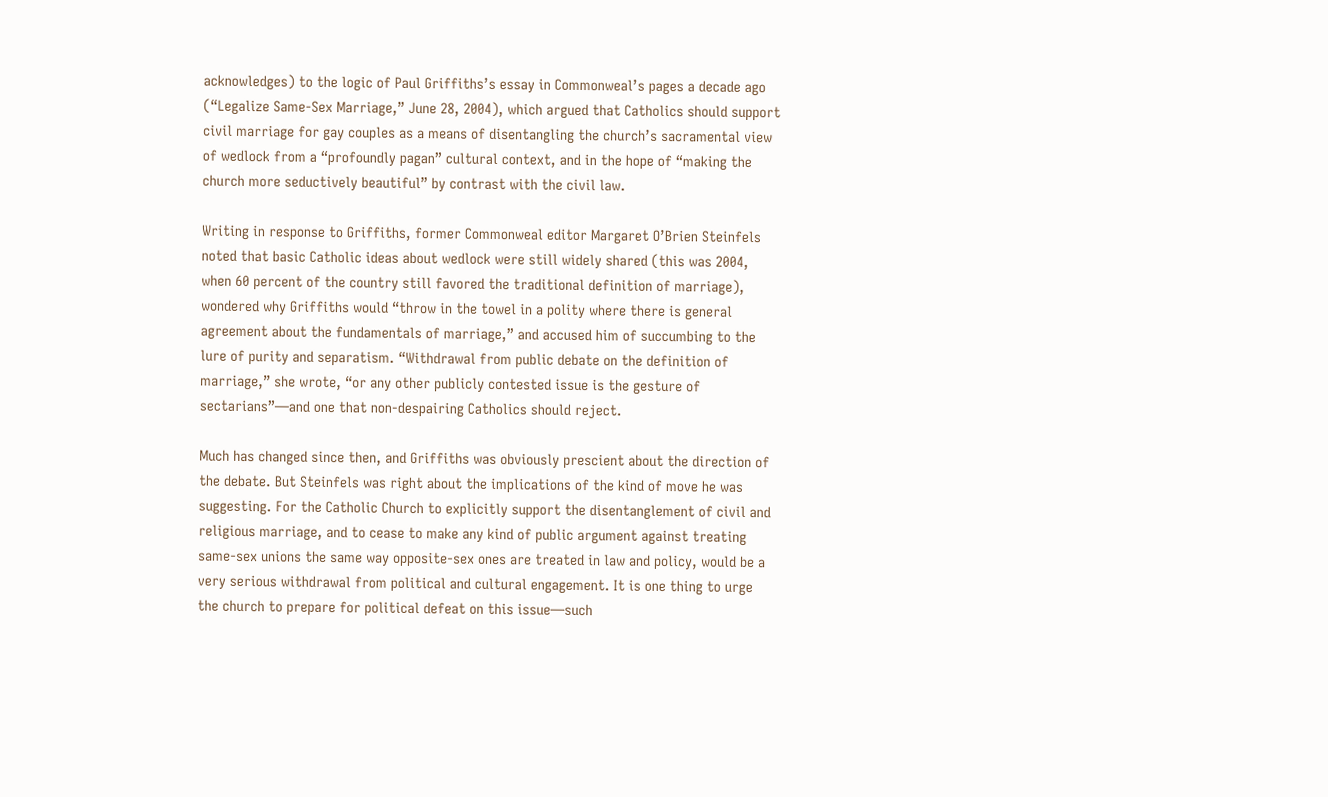acknowledges) to the logic of Paul Griffiths’s essay in Commonweal’s pages a decade ago (“Legalize Same-Sex Marriage,” June 28, 2004), which argued that Catholics should support civil marriage for gay couples as a means of disentangling the church’s sacramental view of wedlock from a “profoundly pagan” cultural context, and in the hope of “making the church more seductively beautiful” by contrast with the civil law.

Writing in response to Griffiths, former Commonweal editor Margaret O’Brien Steinfels noted that basic Catholic ideas about wedlock were still widely shared (this was 2004, when 60 percent of the country still favored the traditional definition of marriage), wondered why Griffiths would “throw in the towel in a polity where there is general agreement about the fundamentals of marriage,” and accused him of succumbing to the lure of purity and separatism. “Withdrawal from public debate on the definition of marriage,” she wrote, “or any other publicly contested issue is the gesture of sectarians”—and one that non-despairing Catholics should reject.

Much has changed since then, and Griffiths was obviously prescient about the direction of the debate. But Steinfels was right about the implications of the kind of move he was suggesting. For the Catholic Church to explicitly support the disentanglement of civil and religious marriage, and to cease to make any kind of public argument against treating same-sex unions the same way opposite-sex ones are treated in law and policy, would be a very serious withdrawal from political and cultural engagement. It is one thing to urge the church to prepare for political defeat on this issue—such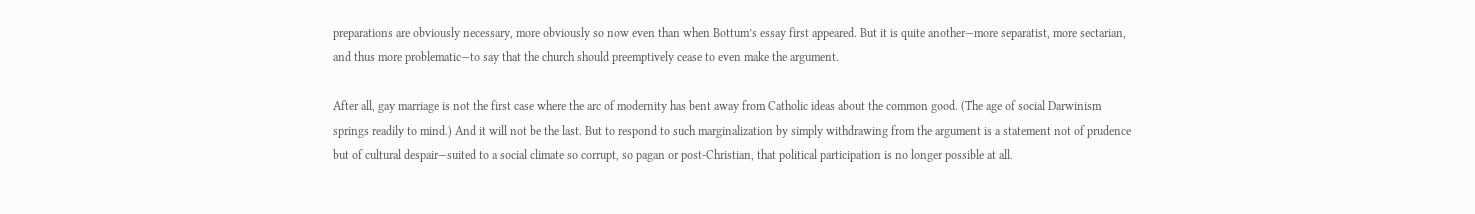preparations are obviously necessary, more obviously so now even than when Bottum’s essay first appeared. But it is quite another—more separatist, more sectarian, and thus more problematic—to say that the church should preemptively cease to even make the argument.

After all, gay marriage is not the first case where the arc of modernity has bent away from Catholic ideas about the common good. (The age of social Darwinism springs readily to mind.) And it will not be the last. But to respond to such marginalization by simply withdrawing from the argument is a statement not of prudence but of cultural despair—suited to a social climate so corrupt, so pagan or post-Christian, that political participation is no longer possible at all.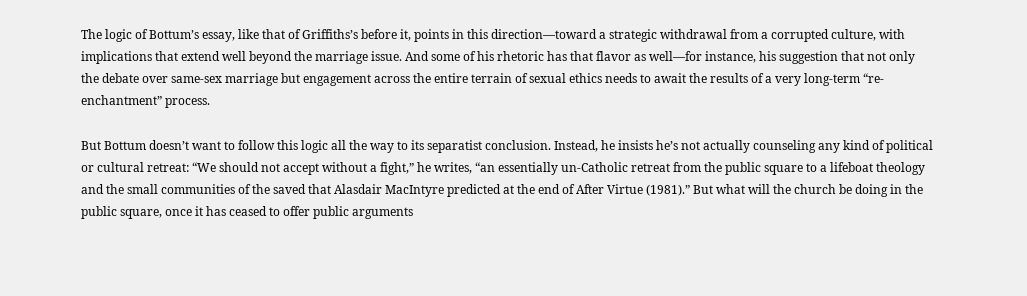The logic of Bottum’s essay, like that of Griffiths’s before it, points in this direction—toward a strategic withdrawal from a corrupted culture, with implications that extend well beyond the marriage issue. And some of his rhetoric has that flavor as well—for instance, his suggestion that not only the debate over same-sex marriage but engagement across the entire terrain of sexual ethics needs to await the results of a very long-term “re-enchantment” process.

But Bottum doesn’t want to follow this logic all the way to its separatist conclusion. Instead, he insists he’s not actually counseling any kind of political or cultural retreat: “We should not accept without a fight,” he writes, “an essentially un-Catholic retreat from the public square to a lifeboat theology and the small communities of the saved that Alasdair MacIntyre predicted at the end of After Virtue (1981).” But what will the church be doing in the public square, once it has ceased to offer public arguments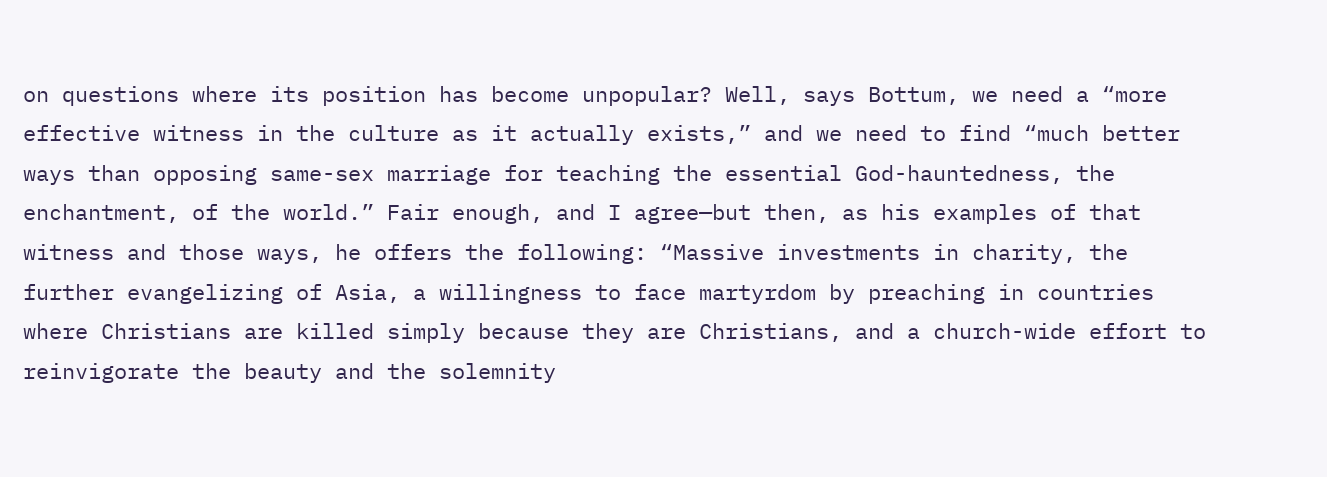on questions where its position has become unpopular? Well, says Bottum, we need a “more effective witness in the culture as it actually exists,” and we need to find “much better ways than opposing same-sex marriage for teaching the essential God-hauntedness, the enchantment, of the world.” Fair enough, and I agree—but then, as his examples of that witness and those ways, he offers the following: “Massive investments in charity, the further evangelizing of Asia, a willingness to face martyrdom by preaching in countries where Christians are killed simply because they are Christians, and a church-wide effort to reinvigorate the beauty and the solemnity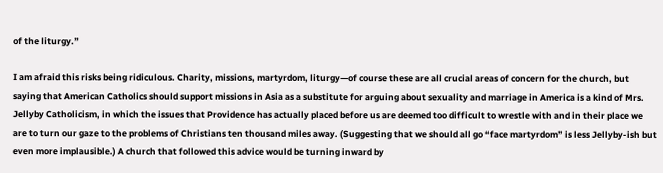of the liturgy.”

I am afraid this risks being ridiculous. Charity, missions, martyrdom, liturgy—of course these are all crucial areas of concern for the church, but saying that American Catholics should support missions in Asia as a substitute for arguing about sexuality and marriage in America is a kind of Mrs. Jellyby Catholicism, in which the issues that Providence has actually placed before us are deemed too difficult to wrestle with and in their place we are to turn our gaze to the problems of Christians ten thousand miles away. (Suggesting that we should all go “face martyrdom” is less Jellyby-ish but even more implausible.) A church that followed this advice would be turning inward by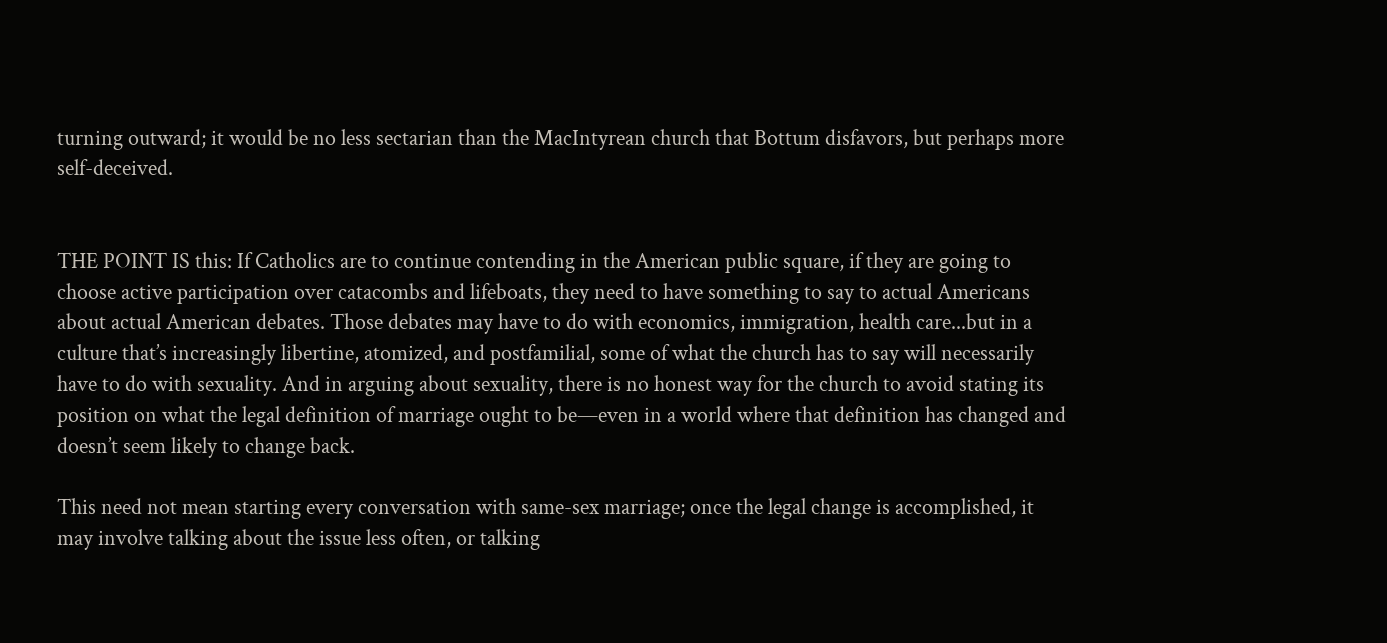turning outward; it would be no less sectarian than the MacIntyrean church that Bottum disfavors, but perhaps more self-deceived.


THE POINT IS this: If Catholics are to continue contending in the American public square, if they are going to choose active participation over catacombs and lifeboats, they need to have something to say to actual Americans about actual American debates. Those debates may have to do with economics, immigration, health care...but in a culture that’s increasingly libertine, atomized, and postfamilial, some of what the church has to say will necessarily have to do with sexuality. And in arguing about sexuality, there is no honest way for the church to avoid stating its position on what the legal definition of marriage ought to be—even in a world where that definition has changed and doesn’t seem likely to change back.

This need not mean starting every conversation with same-sex marriage; once the legal change is accomplished, it may involve talking about the issue less often, or talking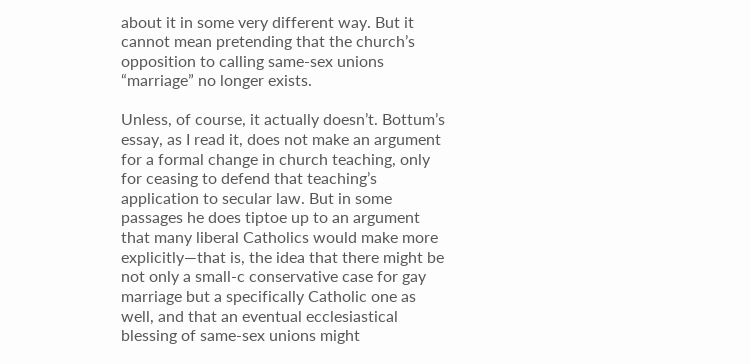about it in some very different way. But it cannot mean pretending that the church’s opposition to calling same-sex unions “marriage” no longer exists.

Unless, of course, it actually doesn’t. Bottum’s essay, as I read it, does not make an argument for a formal change in church teaching, only for ceasing to defend that teaching’s application to secular law. But in some passages he does tiptoe up to an argument that many liberal Catholics would make more explicitly—that is, the idea that there might be not only a small-c conservative case for gay marriage but a specifically Catholic one as well, and that an eventual ecclesiastical blessing of same-sex unions might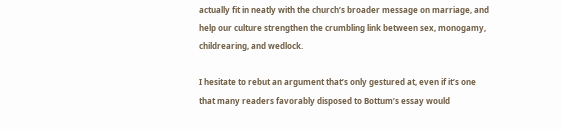actually fit in neatly with the church’s broader message on marriage, and help our culture strengthen the crumbling link between sex, monogamy, childrearing, and wedlock.

I hesitate to rebut an argument that’s only gestured at, even if it’s one that many readers favorably disposed to Bottum’s essay would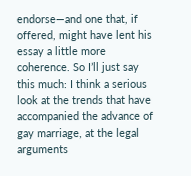endorse—and one that, if offered, might have lent his essay a little more coherence. So I’ll just say this much: I think a serious look at the trends that have accompanied the advance of gay marriage, at the legal arguments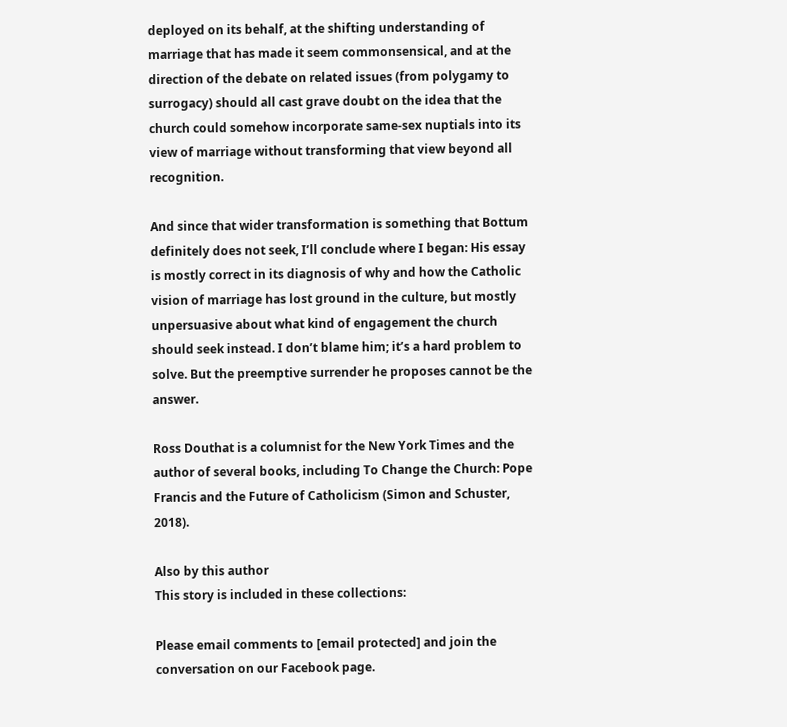deployed on its behalf, at the shifting understanding of marriage that has made it seem commonsensical, and at the direction of the debate on related issues (from polygamy to surrogacy) should all cast grave doubt on the idea that the church could somehow incorporate same-sex nuptials into its view of marriage without transforming that view beyond all recognition.

And since that wider transformation is something that Bottum definitely does not seek, I’ll conclude where I began: His essay is mostly correct in its diagnosis of why and how the Catholic vision of marriage has lost ground in the culture, but mostly unpersuasive about what kind of engagement the church should seek instead. I don’t blame him; it’s a hard problem to solve. But the preemptive surrender he proposes cannot be the answer.

Ross Douthat is a columnist for the New York Times and the author of several books, including To Change the Church: Pope Francis and the Future of Catholicism (Simon and Schuster, 2018).

Also by this author
This story is included in these collections:

Please email comments to [email protected] and join the conversation on our Facebook page.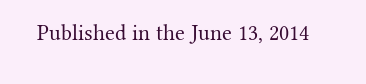Published in the June 13, 2014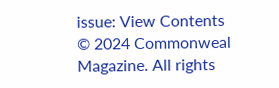issue: View Contents
© 2024 Commonweal Magazine. All rights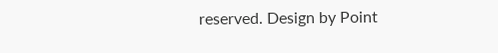reserved. Design by Point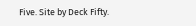Five. Site by Deck Fifty.